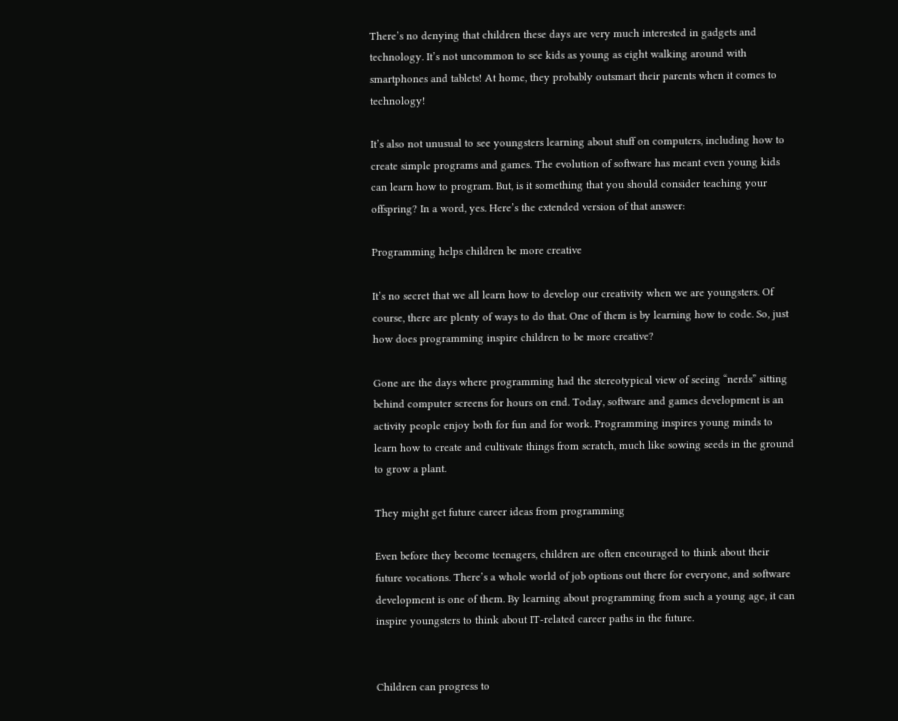There’s no denying that children these days are very much interested in gadgets and technology. It’s not uncommon to see kids as young as eight walking around with smartphones and tablets! At home, they probably outsmart their parents when it comes to technology!

It’s also not unusual to see youngsters learning about stuff on computers, including how to create simple programs and games. The evolution of software has meant even young kids can learn how to program. But, is it something that you should consider teaching your offspring? In a word, yes. Here’s the extended version of that answer:

Programming helps children be more creative

It’s no secret that we all learn how to develop our creativity when we are youngsters. Of course, there are plenty of ways to do that. One of them is by learning how to code. So, just how does programming inspire children to be more creative?

Gone are the days where programming had the stereotypical view of seeing “nerds” sitting behind computer screens for hours on end. Today, software and games development is an activity people enjoy both for fun and for work. Programming inspires young minds to learn how to create and cultivate things from scratch, much like sowing seeds in the ground to grow a plant.

They might get future career ideas from programming

Even before they become teenagers, children are often encouraged to think about their future vocations. There’s a whole world of job options out there for everyone, and software development is one of them. By learning about programming from such a young age, it can inspire youngsters to think about IT-related career paths in the future.


Children can progress to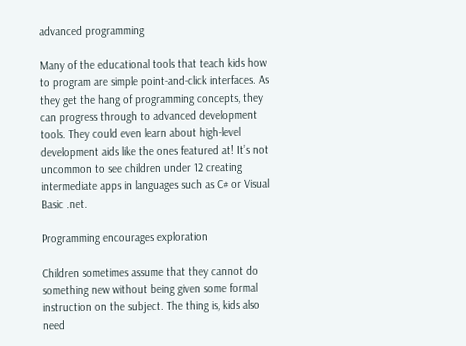advanced programming

Many of the educational tools that teach kids how to program are simple point-and-click interfaces. As they get the hang of programming concepts, they can progress through to advanced development tools. They could even learn about high-level development aids like the ones featured at! It’s not uncommon to see children under 12 creating intermediate apps in languages such as C# or Visual Basic .net.

Programming encourages exploration

Children sometimes assume that they cannot do something new without being given some formal instruction on the subject. The thing is, kids also need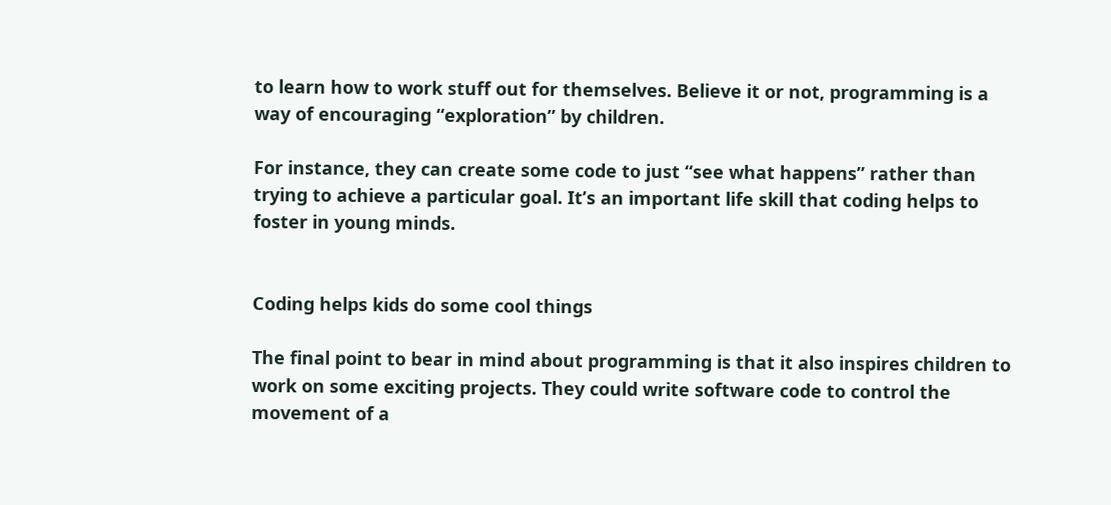to learn how to work stuff out for themselves. Believe it or not, programming is a way of encouraging “exploration” by children.

For instance, they can create some code to just “see what happens” rather than trying to achieve a particular goal. It’s an important life skill that coding helps to foster in young minds.


Coding helps kids do some cool things

The final point to bear in mind about programming is that it also inspires children to work on some exciting projects. They could write software code to control the movement of a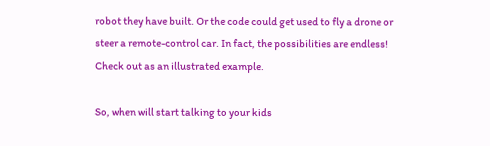robot they have built. Or the code could get used to fly a drone or steer a remote-control car. In fact, the possibilities are endless! Check out as an illustrated example.

So, when will start talking to your kids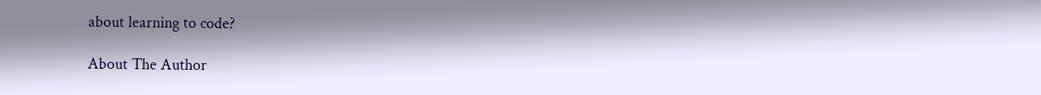about learning to code?

About The Author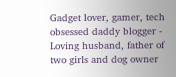Gadget lover, gamer, tech obsessed daddy blogger - Loving husband, father of two girls and dog owner